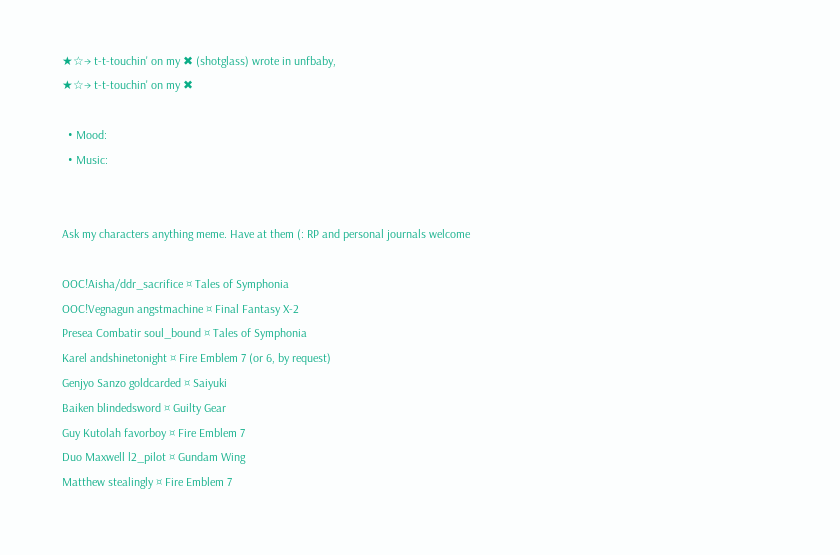★☆→ t-t-touchin' on my ✖ (shotglass) wrote in unfbaby,
★☆→ t-t-touchin' on my ✖

  • Mood:
  • Music:


Ask my characters anything meme. Have at them (: RP and personal journals welcome

OOC!Aisha/ddr_sacrifice ¤ Tales of Symphonia
OOC!Vegnagun angstmachine ¤ Final Fantasy X-2
Presea Combatir soul_bound ¤ Tales of Symphonia
Karel andshinetonight ¤ Fire Emblem 7 (or 6, by request)
Genjyo Sanzo goldcarded ¤ Saiyuki
Baiken blindedsword ¤ Guilty Gear
Guy Kutolah favorboy ¤ Fire Emblem 7
Duo Maxwell l2_pilot ¤ Gundam Wing
Matthew stealingly ¤ Fire Emblem 7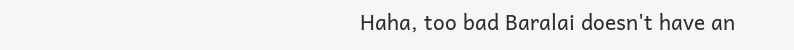Haha, too bad Baralai doesn't have an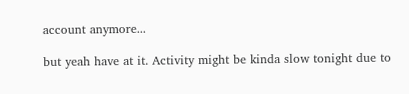account anymore...

but yeah have at it. Activity might be kinda slow tonight due to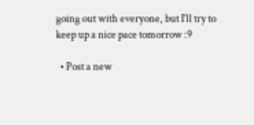going out with everyone, but I'll try to keep up a nice pace tomorrow :9

  • Post a new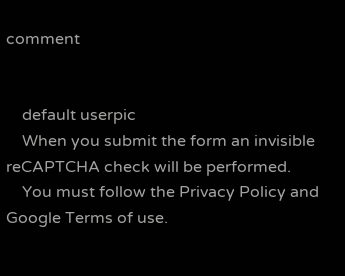comment


    default userpic
    When you submit the form an invisible reCAPTCHA check will be performed.
    You must follow the Privacy Policy and Google Terms of use.